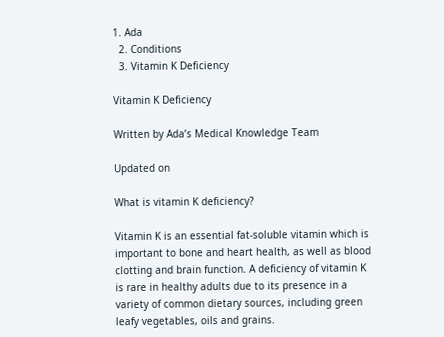1. Ada
  2. Conditions
  3. Vitamin K Deficiency

Vitamin K Deficiency

Written by Ada’s Medical Knowledge Team

Updated on

What is vitamin K deficiency?

Vitamin K is an essential fat-soluble vitamin which is important to bone and heart health, as well as blood clotting and brain function. A deficiency of vitamin K is rare in healthy adults due to its presence in a variety of common dietary sources, including green leafy vegetables, oils and grains.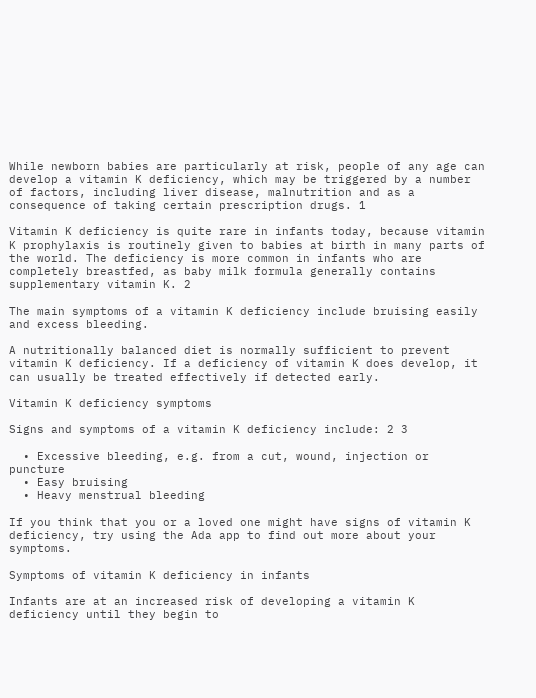While newborn babies are particularly at risk, people of any age can develop a vitamin K deficiency, which may be triggered by a number of factors, including liver disease, malnutrition and as a consequence of taking certain prescription drugs. 1

Vitamin K deficiency is quite rare in infants today, because vitamin K prophylaxis is routinely given to babies at birth in many parts of the world. The deficiency is more common in infants who are completely breastfed, as baby milk formula generally contains supplementary vitamin K. 2

The main symptoms of a vitamin K deficiency include bruising easily and excess bleeding.

A nutritionally balanced diet is normally sufficient to prevent vitamin K deficiency. If a deficiency of vitamin K does develop, it can usually be treated effectively if detected early.

Vitamin K deficiency symptoms

Signs and symptoms of a vitamin K deficiency include: 2 3

  • Excessive bleeding, e.g. from a cut, wound, injection or puncture
  • Easy bruising
  • Heavy menstrual bleeding

If you think that you or a loved one might have signs of vitamin K deficiency, try using the Ada app to find out more about your symptoms.

Symptoms of vitamin K deficiency in infants

Infants are at an increased risk of developing a vitamin K deficiency until they begin to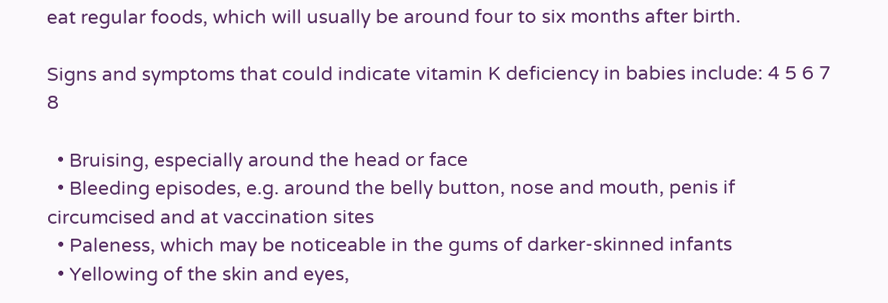eat regular foods, which will usually be around four to six months after birth.

Signs and symptoms that could indicate vitamin K deficiency in babies include: 4 5 6 7 8

  • Bruising, especially around the head or face
  • Bleeding episodes, e.g. around the belly button, nose and mouth, penis if circumcised and at vaccination sites
  • Paleness, which may be noticeable in the gums of darker-skinned infants
  • Yellowing of the skin and eyes,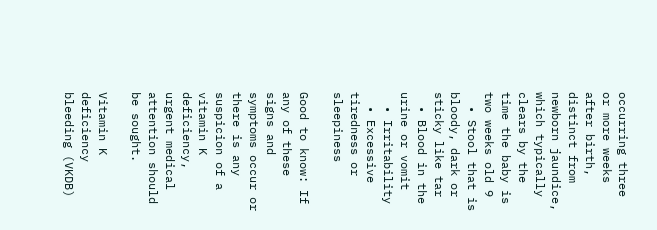occurring three or more weeks after birth, distinct from newborn jaundice, which typically clears by the time the baby is two weeks old 9
  • Stool that is bloody, dark or sticky like tar
  • Blood in the urine or vomit
  • Irritability
  • Excessive tiredness or sleepiness

Good to know: If any of these signs and symptoms occur or there is any suspicion of a vitamin K deficiency, urgent medical attention should be sought.

Vitamin K deficiency bleeding (VKDB)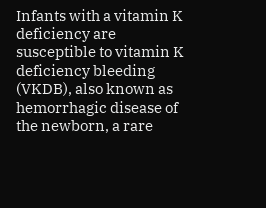Infants with a vitamin K deficiency are susceptible to vitamin K deficiency bleeding (VKDB), also known as hemorrhagic disease of the newborn, a rare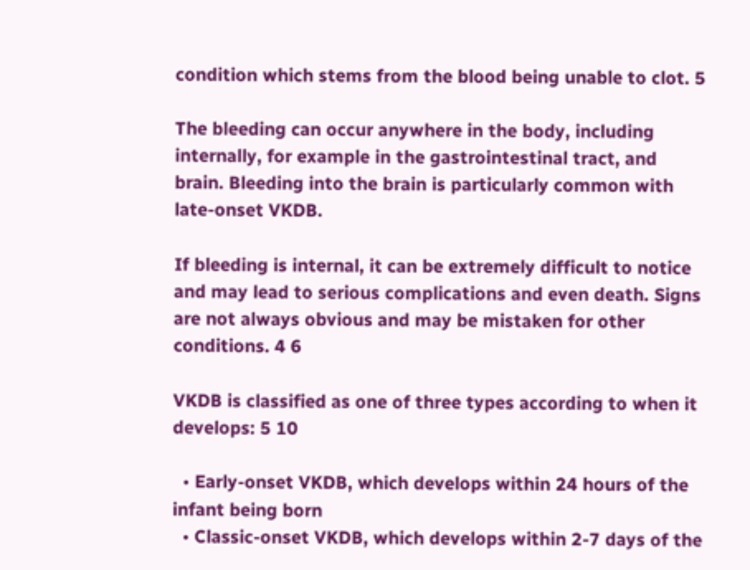condition which stems from the blood being unable to clot. 5

The bleeding can occur anywhere in the body, including internally, for example in the gastrointestinal tract, and brain. Bleeding into the brain is particularly common with late-onset VKDB.

If bleeding is internal, it can be extremely difficult to notice and may lead to serious complications and even death. Signs are not always obvious and may be mistaken for other conditions. 4 6

VKDB is classified as one of three types according to when it develops: 5 10

  • Early-onset VKDB, which develops within 24 hours of the infant being born
  • Classic-onset VKDB, which develops within 2-7 days of the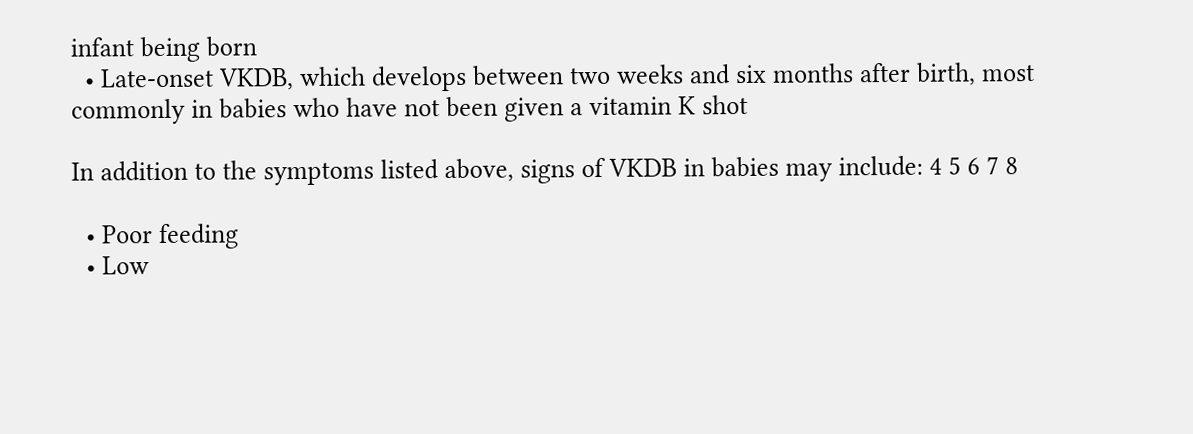infant being born
  • Late-onset VKDB, which develops between two weeks and six months after birth, most commonly in babies who have not been given a vitamin K shot

In addition to the symptoms listed above, signs of VKDB in babies may include: 4 5 6 7 8

  • Poor feeding
  • Low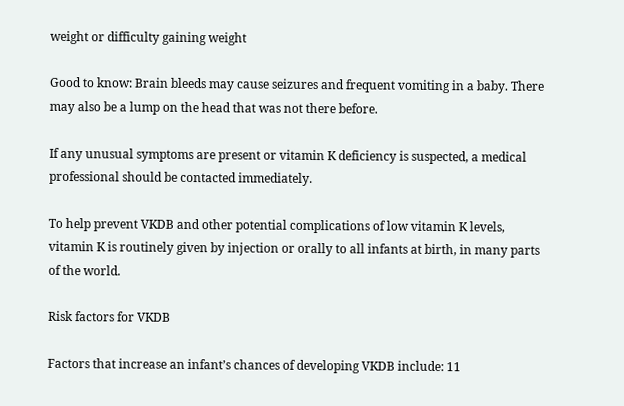weight or difficulty gaining weight

Good to know: Brain bleeds may cause seizures and frequent vomiting in a baby. There may also be a lump on the head that was not there before.

If any unusual symptoms are present or vitamin K deficiency is suspected, a medical professional should be contacted immediately.

To help prevent VKDB and other potential complications of low vitamin K levels, vitamin K is routinely given by injection or orally to all infants at birth, in many parts of the world.

Risk factors for VKDB

Factors that increase an infant’s chances of developing VKDB include: 11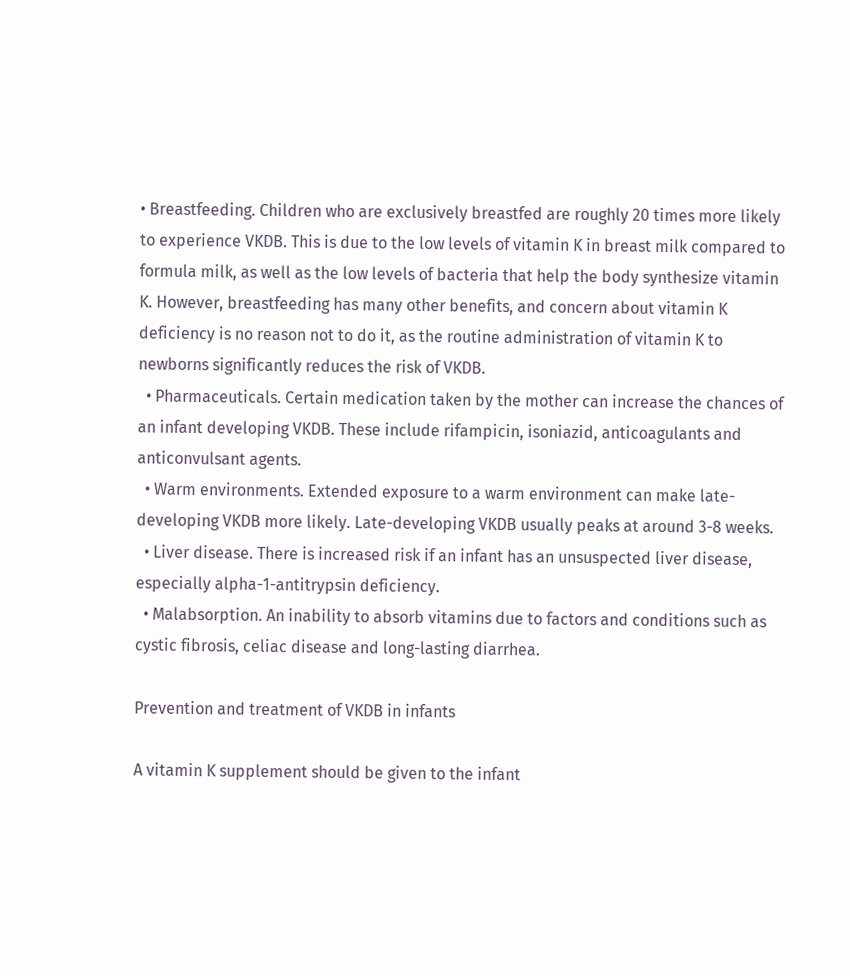• Breastfeeding. Children who are exclusively breastfed are roughly 20 times more likely to experience VKDB. This is due to the low levels of vitamin K in breast milk compared to formula milk, as well as the low levels of bacteria that help the body synthesize vitamin K. However, breastfeeding has many other benefits, and concern about vitamin K deficiency is no reason not to do it, as the routine administration of vitamin K to newborns significantly reduces the risk of VKDB.
  • Pharmaceuticals. Certain medication taken by the mother can increase the chances of an infant developing VKDB. These include rifampicin, isoniazid, anticoagulants and anticonvulsant agents.
  • Warm environments. Extended exposure to a warm environment can make late-developing VKDB more likely. Late-developing VKDB usually peaks at around 3-8 weeks.
  • Liver disease. There is increased risk if an infant has an unsuspected liver disease, especially alpha-1-antitrypsin deficiency.
  • Malabsorption. An inability to absorb vitamins due to factors and conditions such as cystic fibrosis, celiac disease and long-lasting diarrhea.

Prevention and treatment of VKDB in infants

A vitamin K supplement should be given to the infant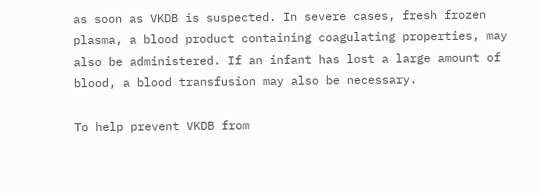as soon as VKDB is suspected. In severe cases, fresh frozen plasma, a blood product containing coagulating properties, may also be administered. If an infant has lost a large amount of blood, a blood transfusion may also be necessary.

To help prevent VKDB from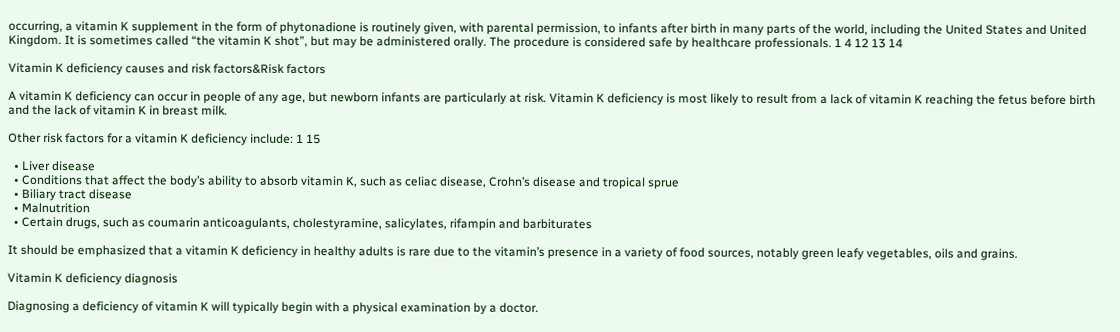occurring, a vitamin K supplement in the form of phytonadione is routinely given, with parental permission, to infants after birth in many parts of the world, including the United States and United Kingdom. It is sometimes called “the vitamin K shot”, but may be administered orally. The procedure is considered safe by healthcare professionals. 1 4 12 13 14

Vitamin K deficiency causes and risk factors&Risk factors

A vitamin K deficiency can occur in people of any age, but newborn infants are particularly at risk. Vitamin K deficiency is most likely to result from a lack of vitamin K reaching the fetus before birth and the lack of vitamin K in breast milk.

Other risk factors for a vitamin K deficiency include: 1 15

  • Liver disease
  • Conditions that affect the body’s ability to absorb vitamin K, such as celiac disease, Crohn’s disease and tropical sprue
  • Biliary tract disease
  • Malnutrition
  • Certain drugs, such as coumarin anticoagulants, cholestyramine, salicylates, rifampin and barbiturates

It should be emphasized that a vitamin K deficiency in healthy adults is rare due to the vitamin’s presence in a variety of food sources, notably green leafy vegetables, oils and grains.

Vitamin K deficiency diagnosis

Diagnosing a deficiency of vitamin K will typically begin with a physical examination by a doctor.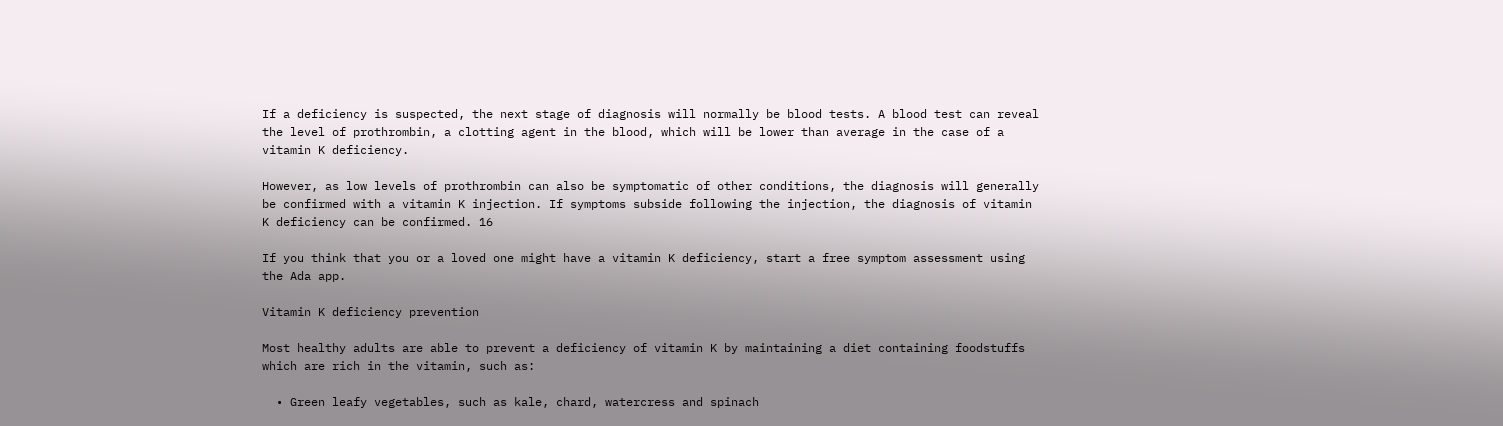If a deficiency is suspected, the next stage of diagnosis will normally be blood tests. A blood test can reveal the level of prothrombin, a clotting agent in the blood, which will be lower than average in the case of a vitamin K deficiency.

However, as low levels of prothrombin can also be symptomatic of other conditions, the diagnosis will generally be confirmed with a vitamin K injection. If symptoms subside following the injection, the diagnosis of vitamin K deficiency can be confirmed. 16

If you think that you or a loved one might have a vitamin K deficiency, start a free symptom assessment using the Ada app.

Vitamin K deficiency prevention

Most healthy adults are able to prevent a deficiency of vitamin K by maintaining a diet containing foodstuffs which are rich in the vitamin, such as:

  • Green leafy vegetables, such as kale, chard, watercress and spinach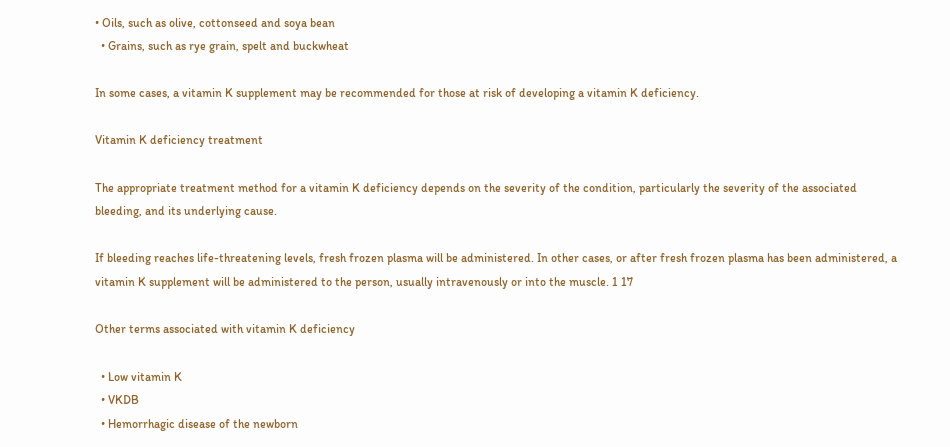• Oils, such as olive, cottonseed and soya bean
  • Grains, such as rye grain, spelt and buckwheat

In some cases, a vitamin K supplement may be recommended for those at risk of developing a vitamin K deficiency.

Vitamin K deficiency treatment

The appropriate treatment method for a vitamin K deficiency depends on the severity of the condition, particularly the severity of the associated bleeding, and its underlying cause.

If bleeding reaches life-threatening levels, fresh frozen plasma will be administered. In other cases, or after fresh frozen plasma has been administered, a vitamin K supplement will be administered to the person, usually intravenously or into the muscle. 1 17

Other terms associated with vitamin K deficiency

  • Low vitamin K
  • VKDB
  • Hemorrhagic disease of the newborn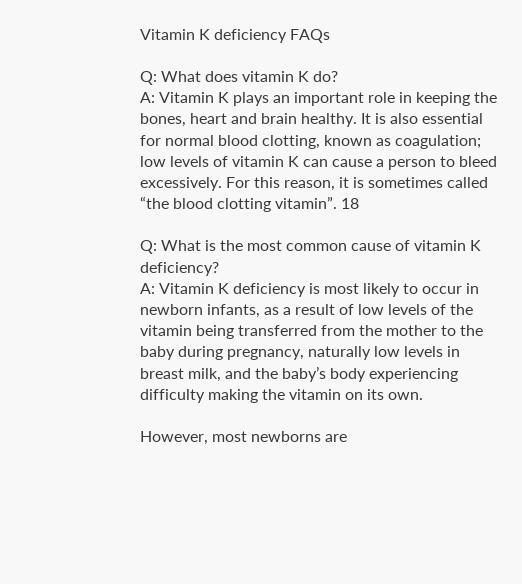Vitamin K deficiency FAQs

Q: What does vitamin K do?
A: Vitamin K plays an important role in keeping the bones, heart and brain healthy. It is also essential for normal blood clotting, known as coagulation; low levels of vitamin K can cause a person to bleed excessively. For this reason, it is sometimes called “the blood clotting vitamin”. 18

Q: What is the most common cause of vitamin K deficiency?
A: Vitamin K deficiency is most likely to occur in newborn infants, as a result of low levels of the vitamin being transferred from the mother to the baby during pregnancy, naturally low levels in breast milk, and the baby’s body experiencing difficulty making the vitamin on its own.

However, most newborns are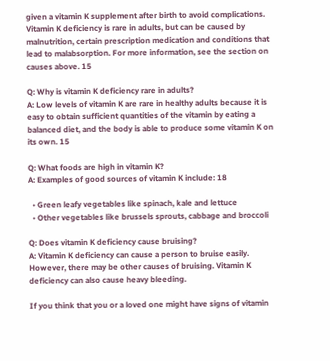given a vitamin K supplement after birth to avoid complications. Vitamin K deficiency is rare in adults, but can be caused by malnutrition, certain prescription medication and conditions that lead to malabsorption. For more information, see the section on causes above. 15

Q: Why is vitamin K deficiency rare in adults?
A: Low levels of vitamin K are rare in healthy adults because it is easy to obtain sufficient quantities of the vitamin by eating a balanced diet, and the body is able to produce some vitamin K on its own. 15

Q: What foods are high in vitamin K?
A: Examples of good sources of vitamin K include: 18

  • Green leafy vegetables like spinach, kale and lettuce
  • Other vegetables like brussels sprouts, cabbage and broccoli

Q: Does vitamin K deficiency cause bruising?
A: Vitamin K deficiency can cause a person to bruise easily. However, there may be other causes of bruising. Vitamin K deficiency can also cause heavy bleeding.

If you think that you or a loved one might have signs of vitamin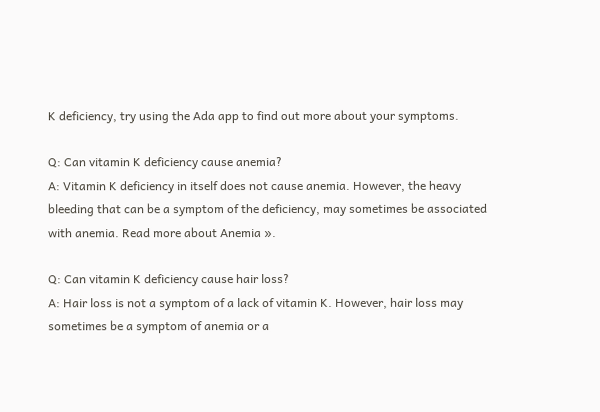K deficiency, try using the Ada app to find out more about your symptoms.

Q: Can vitamin K deficiency cause anemia?
A: Vitamin K deficiency in itself does not cause anemia. However, the heavy bleeding that can be a symptom of the deficiency, may sometimes be associated with anemia. Read more about Anemia ».

Q: Can vitamin K deficiency cause hair loss?
A: Hair loss is not a symptom of a lack of vitamin K. However, hair loss may sometimes be a symptom of anemia or a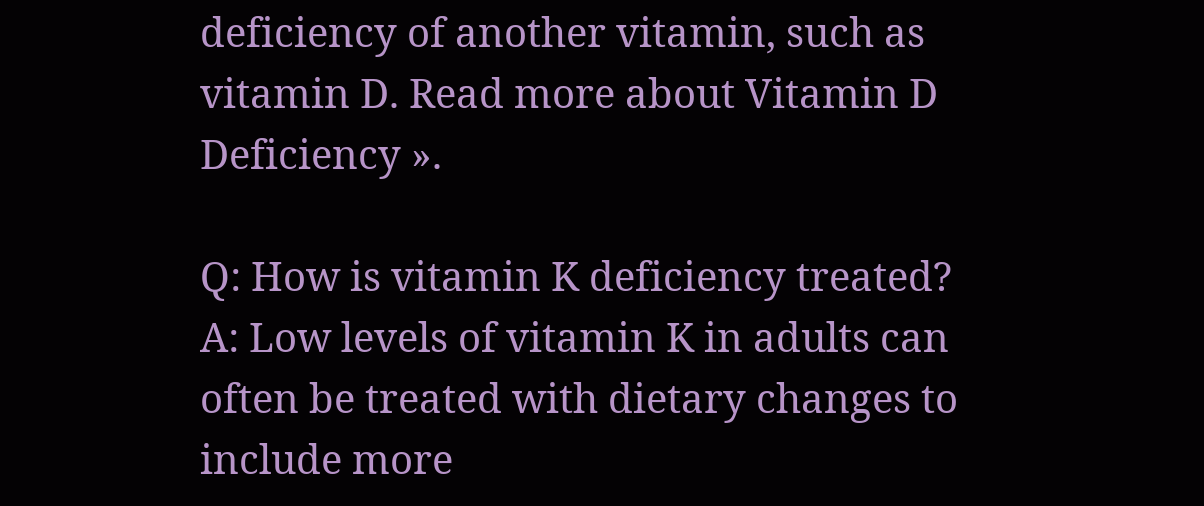deficiency of another vitamin, such as vitamin D. Read more about Vitamin D Deficiency ».

Q: How is vitamin K deficiency treated?
A: Low levels of vitamin K in adults can often be treated with dietary changes to include more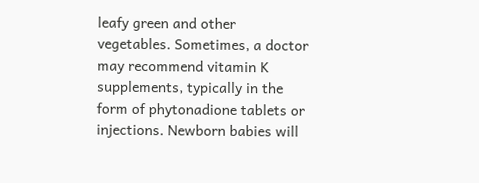leafy green and other vegetables. Sometimes, a doctor may recommend vitamin K supplements, typically in the form of phytonadione tablets or injections. Newborn babies will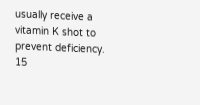usually receive a vitamin K shot to prevent deficiency. 15